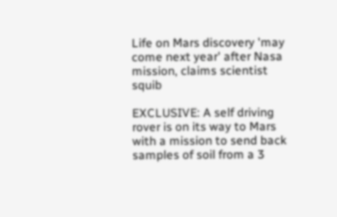Life on Mars discovery 'may come next year' after Nasa mission, claims scientist squib

EXCLUSIVE: A self driving rover is on its way to Mars with a mission to send back samples of soil from a 3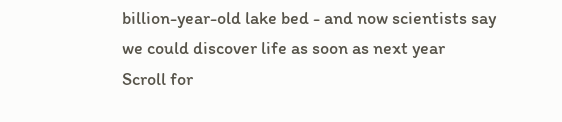billion-year-old lake bed - and now scientists say we could discover life as soon as next year
Scroll for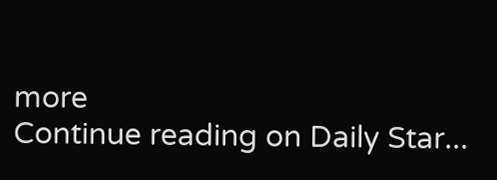more
Continue reading on Daily Star...